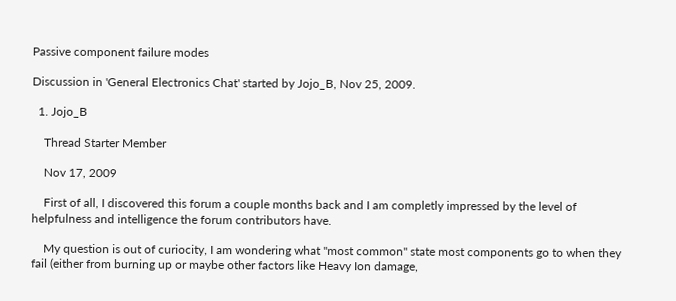Passive component failure modes

Discussion in 'General Electronics Chat' started by Jojo_B, Nov 25, 2009.

  1. Jojo_B

    Thread Starter Member

    Nov 17, 2009

    First of all, I discovered this forum a couple months back and I am completly impressed by the level of helpfulness and intelligence the forum contributors have.

    My question is out of curiocity, I am wondering what "most common" state most components go to when they fail (either from burning up or maybe other factors like Heavy Ion damage,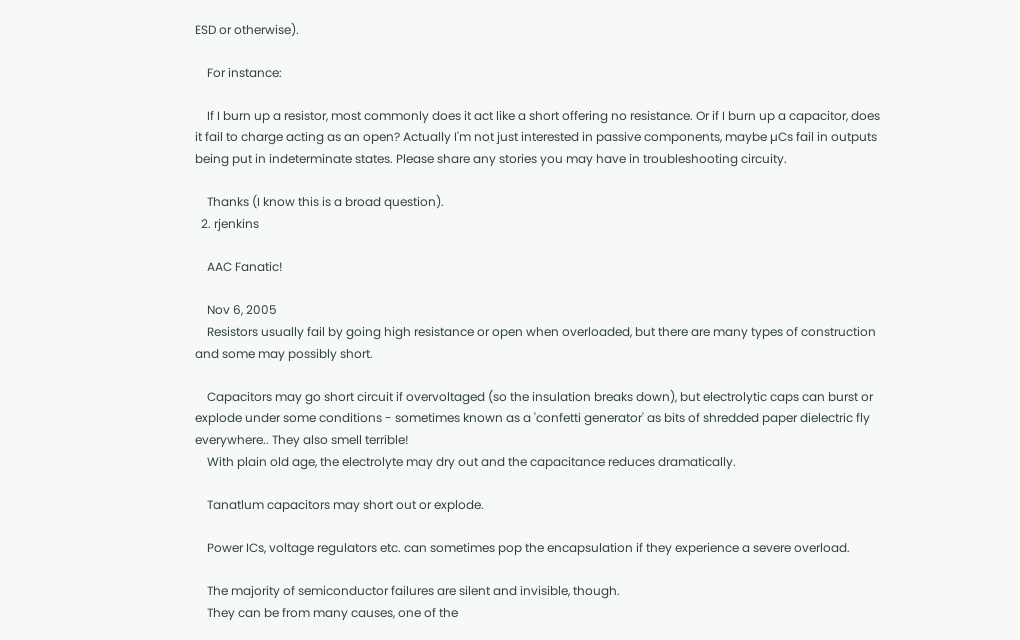ESD or otherwise).

    For instance:

    If I burn up a resistor, most commonly does it act like a short offering no resistance. Or if I burn up a capacitor, does it fail to charge acting as an open? Actually I'm not just interested in passive components, maybe µCs fail in outputs being put in indeterminate states. Please share any stories you may have in troubleshooting circuity.

    Thanks (I know this is a broad question).
  2. rjenkins

    AAC Fanatic!

    Nov 6, 2005
    Resistors usually fail by going high resistance or open when overloaded, but there are many types of construction and some may possibly short.

    Capacitors may go short circuit if overvoltaged (so the insulation breaks down), but electrolytic caps can burst or explode under some conditions - sometimes known as a 'confetti generator' as bits of shredded paper dielectric fly everywhere.. They also smell terrible!
    With plain old age, the electrolyte may dry out and the capacitance reduces dramatically.

    Tanatlum capacitors may short out or explode.

    Power ICs, voltage regulators etc. can sometimes pop the encapsulation if they experience a severe overload.

    The majority of semiconductor failures are silent and invisible, though.
    They can be from many causes, one of the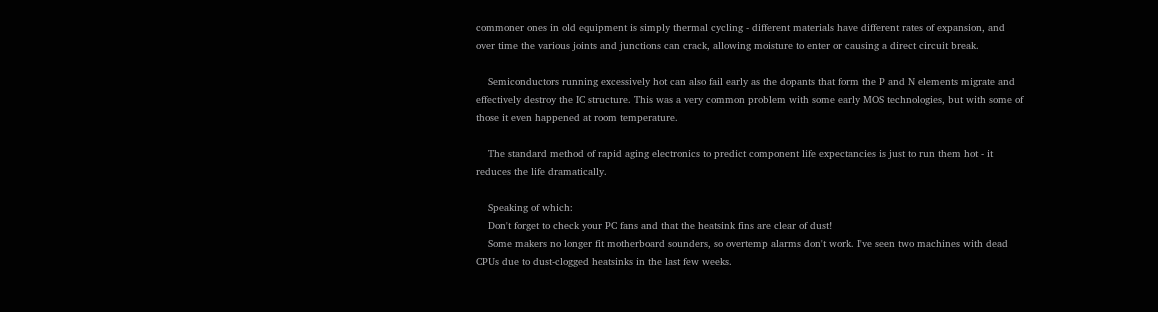commoner ones in old equipment is simply thermal cycling - different materials have different rates of expansion, and over time the various joints and junctions can crack, allowing moisture to enter or causing a direct circuit break.

    Semiconductors running excessively hot can also fail early as the dopants that form the P and N elements migrate and effectively destroy the IC structure. This was a very common problem with some early MOS technologies, but with some of those it even happened at room temperature.

    The standard method of rapid aging electronics to predict component life expectancies is just to run them hot - it reduces the life dramatically.

    Speaking of which:
    Don't forget to check your PC fans and that the heatsink fins are clear of dust!
    Some makers no longer fit motherboard sounders, so overtemp alarms don't work. I've seen two machines with dead CPUs due to dust-clogged heatsinks in the last few weeks.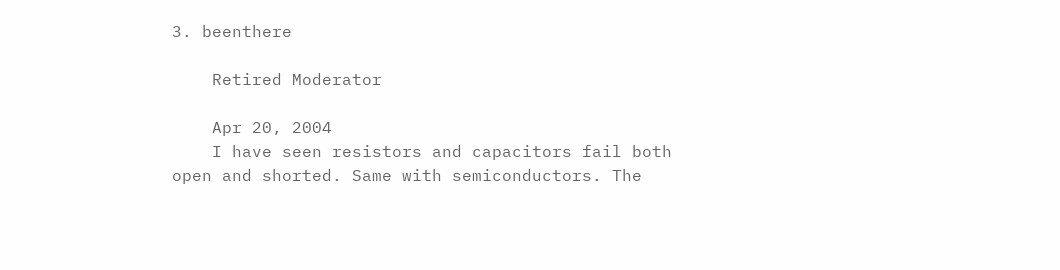3. beenthere

    Retired Moderator

    Apr 20, 2004
    I have seen resistors and capacitors fail both open and shorted. Same with semiconductors. The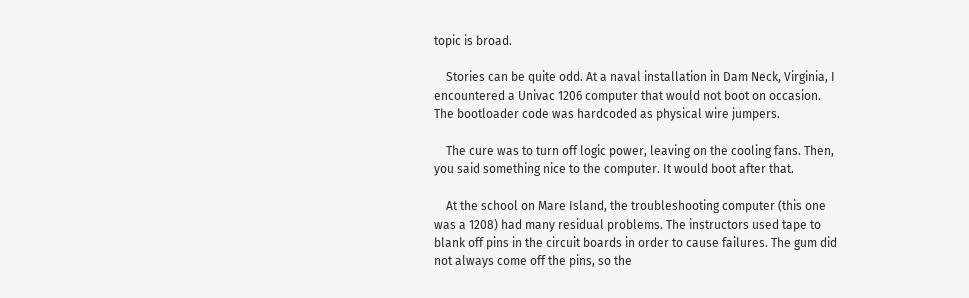topic is broad.

    Stories can be quite odd. At a naval installation in Dam Neck, Virginia, I encountered a Univac 1206 computer that would not boot on occasion. The bootloader code was hardcoded as physical wire jumpers.

    The cure was to turn off logic power, leaving on the cooling fans. Then, you said something nice to the computer. It would boot after that.

    At the school on Mare Island, the troubleshooting computer (this one was a 1208) had many residual problems. The instructors used tape to blank off pins in the circuit boards in order to cause failures. The gum did not always come off the pins, so the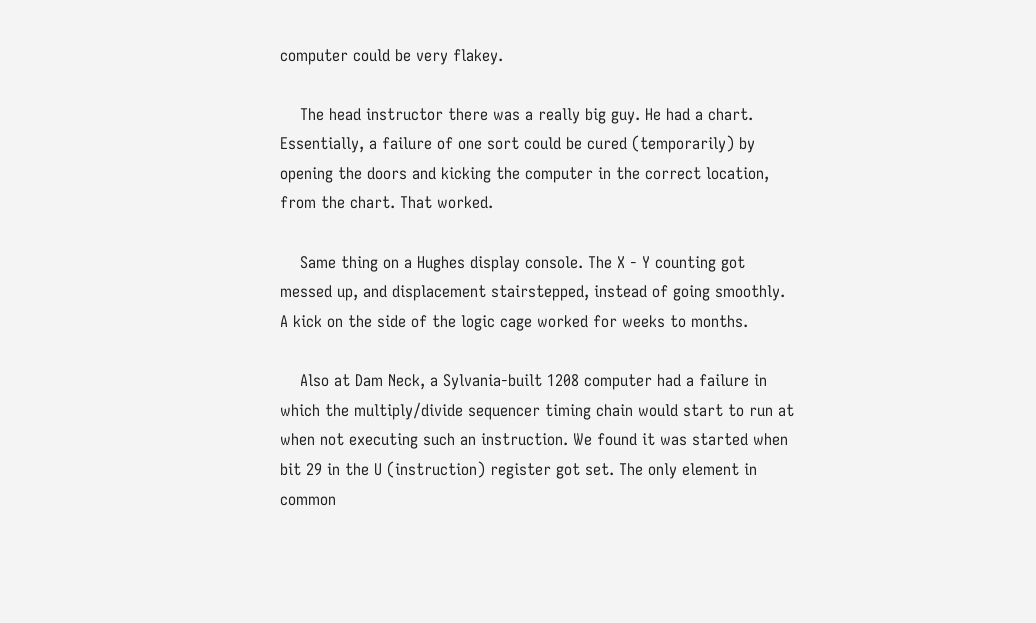computer could be very flakey.

    The head instructor there was a really big guy. He had a chart. Essentially, a failure of one sort could be cured (temporarily) by opening the doors and kicking the computer in the correct location, from the chart. That worked.

    Same thing on a Hughes display console. The X - Y counting got messed up, and displacement stairstepped, instead of going smoothly. A kick on the side of the logic cage worked for weeks to months.

    Also at Dam Neck, a Sylvania-built 1208 computer had a failure in which the multiply/divide sequencer timing chain would start to run at when not executing such an instruction. We found it was started when bit 29 in the U (instruction) register got set. The only element in common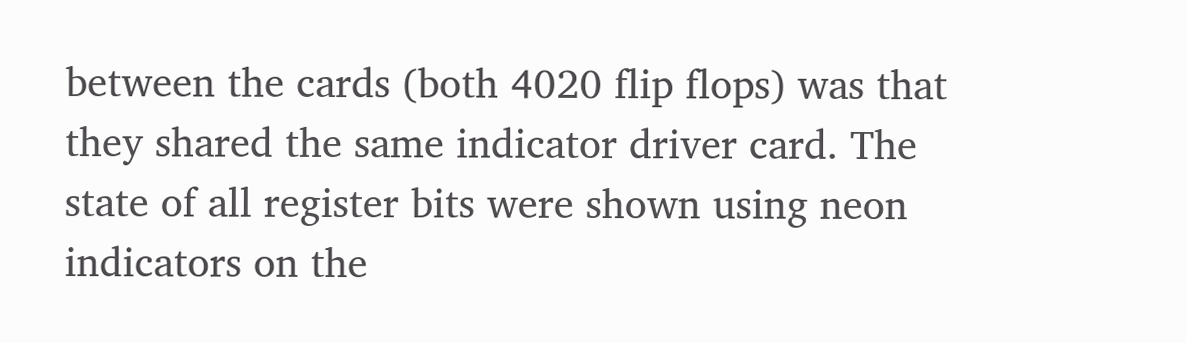between the cards (both 4020 flip flops) was that they shared the same indicator driver card. The state of all register bits were shown using neon indicators on the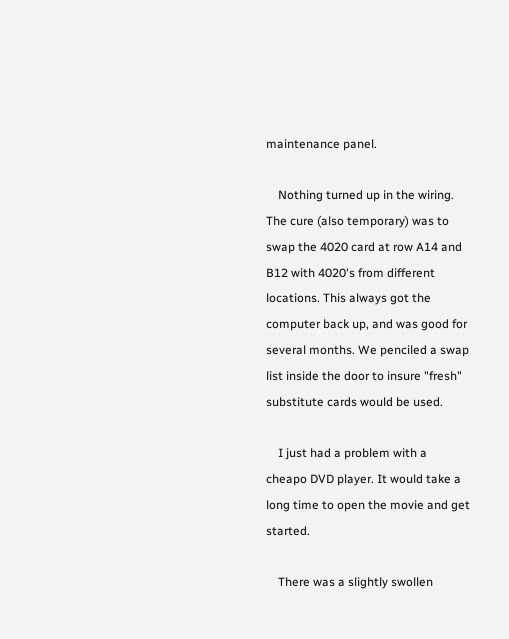maintenance panel.

    Nothing turned up in the wiring. The cure (also temporary) was to swap the 4020 card at row A14 and B12 with 4020's from different locations. This always got the computer back up, and was good for several months. We penciled a swap list inside the door to insure "fresh" substitute cards would be used.

    I just had a problem with a cheapo DVD player. It would take a long time to open the movie and get started.

    There was a slightly swollen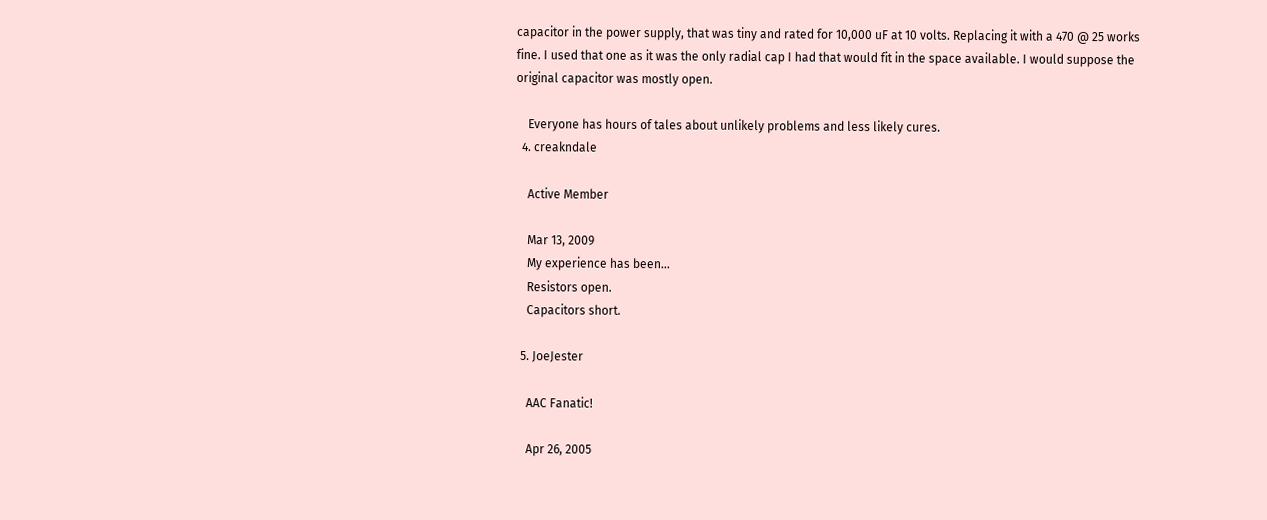capacitor in the power supply, that was tiny and rated for 10,000 uF at 10 volts. Replacing it with a 470 @ 25 works fine. I used that one as it was the only radial cap I had that would fit in the space available. I would suppose the original capacitor was mostly open.

    Everyone has hours of tales about unlikely problems and less likely cures.
  4. creakndale

    Active Member

    Mar 13, 2009
    My experience has been...
    Resistors open.
    Capacitors short.

  5. JoeJester

    AAC Fanatic!

    Apr 26, 2005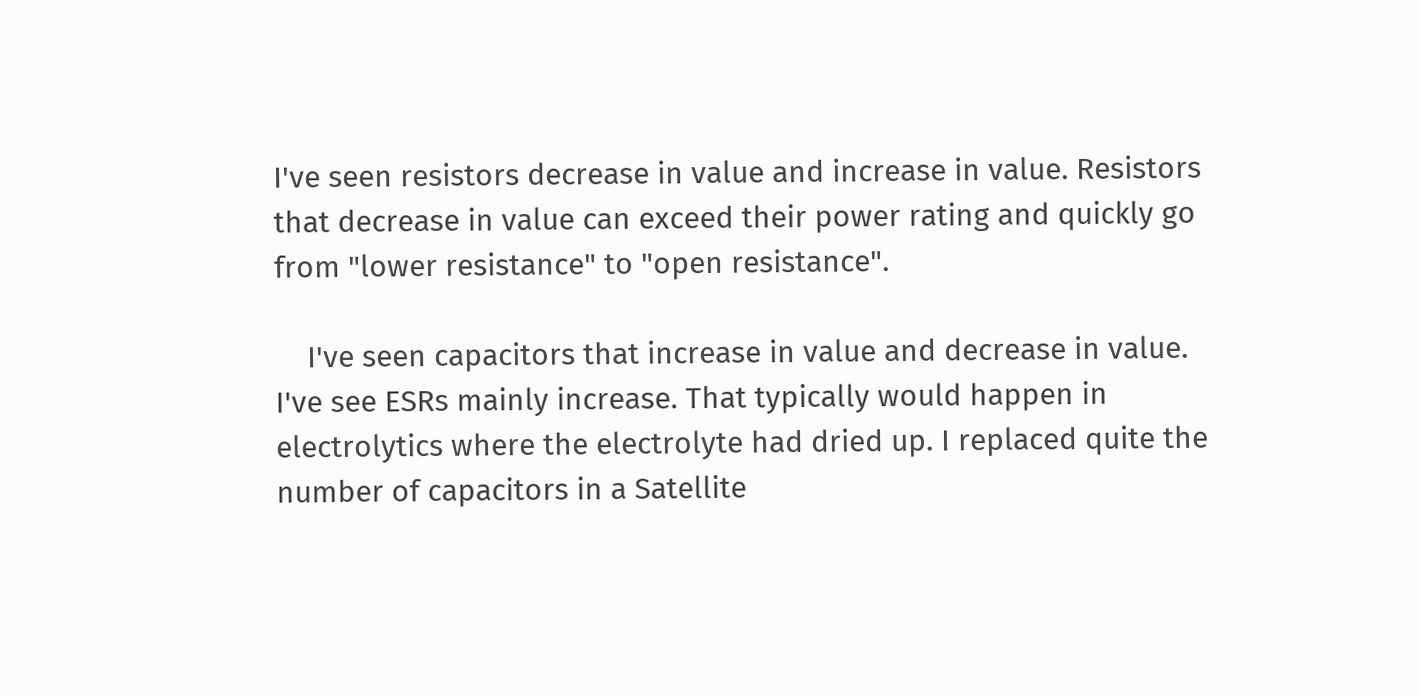I've seen resistors decrease in value and increase in value. Resistors that decrease in value can exceed their power rating and quickly go from "lower resistance" to "open resistance".

    I've seen capacitors that increase in value and decrease in value. I've see ESRs mainly increase. That typically would happen in electrolytics where the electrolyte had dried up. I replaced quite the number of capacitors in a Satellite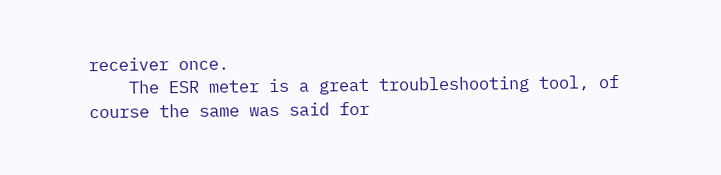receiver once.
    The ESR meter is a great troubleshooting tool, of course the same was said for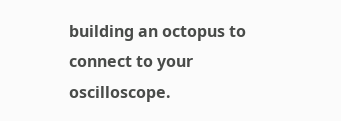building an octopus to connect to your oscilloscope.